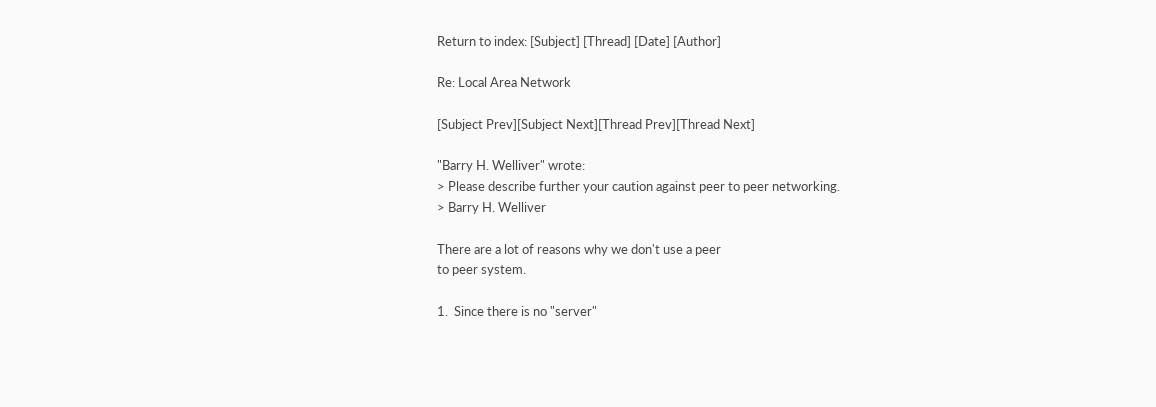Return to index: [Subject] [Thread] [Date] [Author]

Re: Local Area Network

[Subject Prev][Subject Next][Thread Prev][Thread Next]

"Barry H. Welliver" wrote:
> Please describe further your caution against peer to peer networking.
> Barry H. Welliver

There are a lot of reasons why we don't use a peer
to peer system.

1.  Since there is no "server"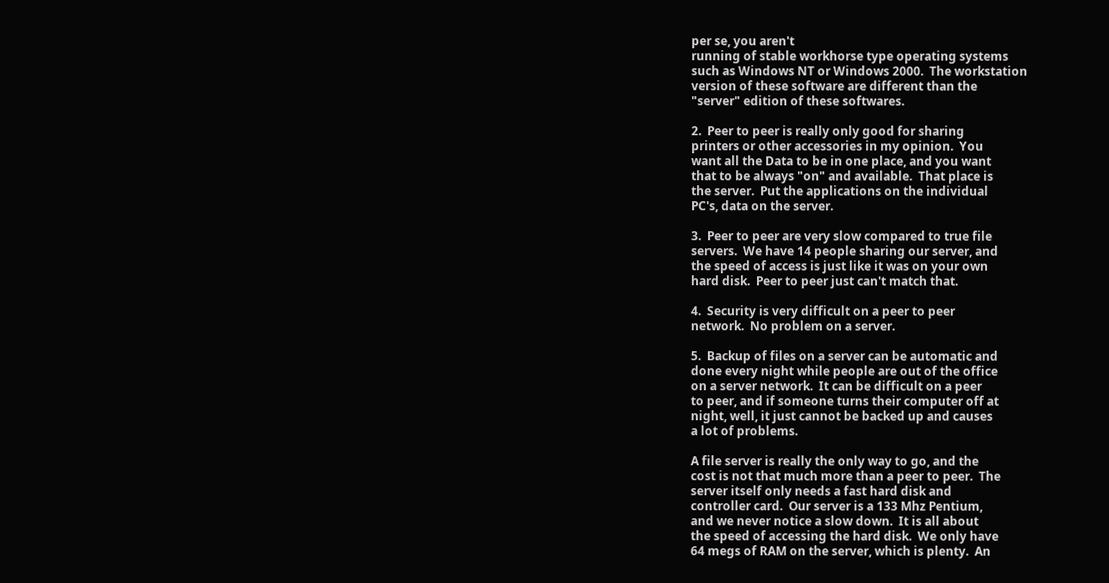per se, you aren't
running of stable workhorse type operating systems
such as Windows NT or Windows 2000.  The workstation
version of these software are different than the
"server" edition of these softwares.

2.  Peer to peer is really only good for sharing
printers or other accessories in my opinion.  You
want all the Data to be in one place, and you want
that to be always "on" and available.  That place is
the server.  Put the applications on the individual
PC's, data on the server.

3.  Peer to peer are very slow compared to true file
servers.  We have 14 people sharing our server, and
the speed of access is just like it was on your own
hard disk.  Peer to peer just can't match that.

4.  Security is very difficult on a peer to peer
network.  No problem on a server.

5.  Backup of files on a server can be automatic and
done every night while people are out of the office
on a server network.  It can be difficult on a peer
to peer, and if someone turns their computer off at
night, well, it just cannot be backed up and causes
a lot of problems.

A file server is really the only way to go, and the
cost is not that much more than a peer to peer.  The
server itself only needs a fast hard disk and
controller card.  Our server is a 133 Mhz Pentium,
and we never notice a slow down.  It is all about
the speed of accessing the hard disk.  We only have
64 megs of RAM on the server, which is plenty.  An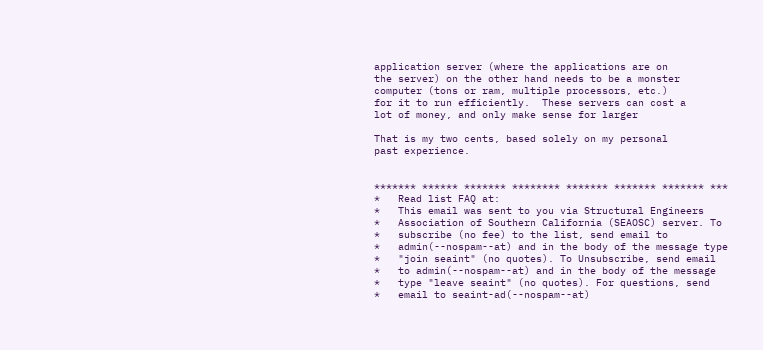application server (where the applications are on
the server) on the other hand needs to be a monster
computer (tons or ram, multiple processors, etc.)
for it to run efficiently.  These servers can cost a
lot of money, and only make sense for larger

That is my two cents, based solely on my personal
past experience.


******* ****** ******* ******** ******* ******* ******* ***
*   Read list FAQ at:
*   This email was sent to you via Structural Engineers
*   Association of Southern California (SEAOSC) server. To
*   subscribe (no fee) to the list, send email to
*   admin(--nospam--at) and in the body of the message type
*   "join seaint" (no quotes). To Unsubscribe, send email
*   to admin(--nospam--at) and in the body of the message
*   type "leave seaint" (no quotes). For questions, send
*   email to seaint-ad(--nospam--at)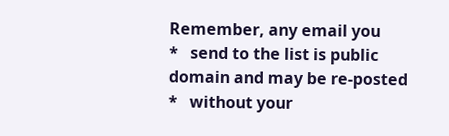Remember, any email you
*   send to the list is public domain and may be re-posted
*   without your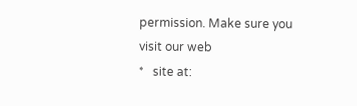permission. Make sure you visit our web
*   site at: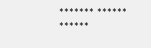******* ****** ******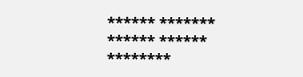****** ******* ****** ****** ********